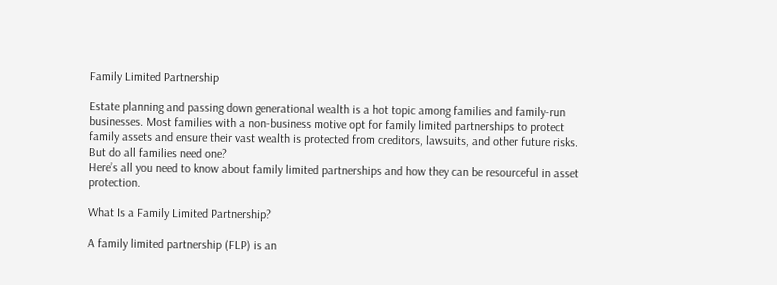Family Limited Partnership

Estate planning and passing down generational wealth is a hot topic among families and family-run businesses. Most families with a non-business motive opt for family limited partnerships to protect family assets and ensure their vast wealth is protected from creditors, lawsuits, and other future risks.
But do all families need one?
Here’s all you need to know about family limited partnerships and how they can be resourceful in asset protection.

What Is a Family Limited Partnership?

A family limited partnership (FLP) is an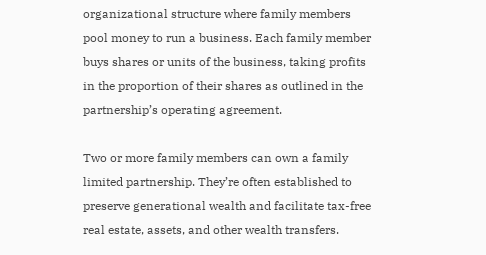organizational structure where family members pool money to run a business. Each family member buys shares or units of the business, taking profits in the proportion of their shares as outlined in the partnership’s operating agreement.

Two or more family members can own a family limited partnership. They’re often established to preserve generational wealth and facilitate tax-free real estate, assets, and other wealth transfers.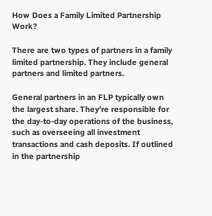How Does a Family Limited Partnership Work?

There are two types of partners in a family limited partnership. They include general partners and limited partners.

General partners in an FLP typically own the largest share. They’re responsible for the day-to-day operations of the business, such as overseeing all investment transactions and cash deposits. If outlined in the partnership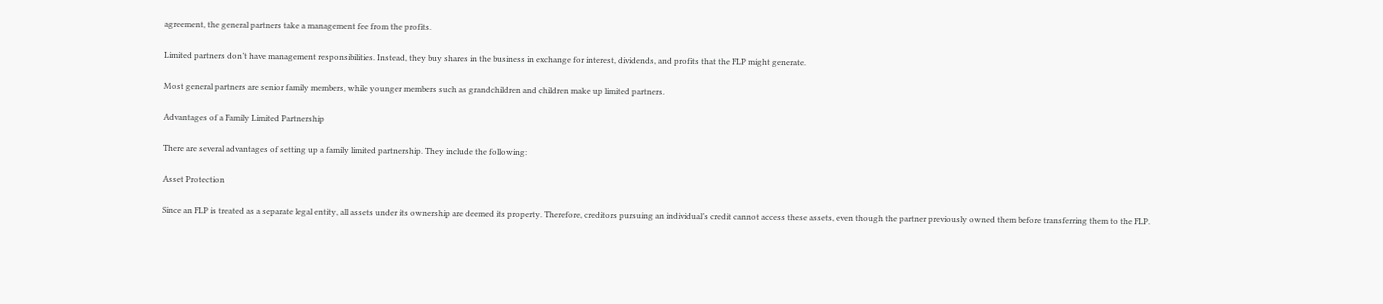agreement, the general partners take a management fee from the profits.

Limited partners don’t have management responsibilities. Instead, they buy shares in the business in exchange for interest, dividends, and profits that the FLP might generate.

Most general partners are senior family members, while younger members such as grandchildren and children make up limited partners.

Advantages of a Family Limited Partnership

There are several advantages of setting up a family limited partnership. They include the following:

Asset Protection

Since an FLP is treated as a separate legal entity, all assets under its ownership are deemed its property. Therefore, creditors pursuing an individual’s credit cannot access these assets, even though the partner previously owned them before transferring them to the FLP.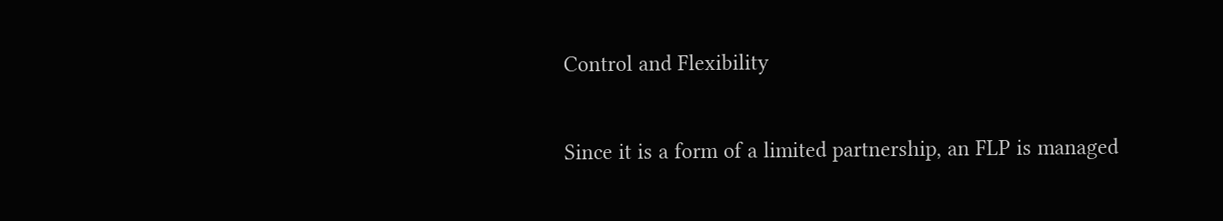Control and Flexibility

Since it is a form of a limited partnership, an FLP is managed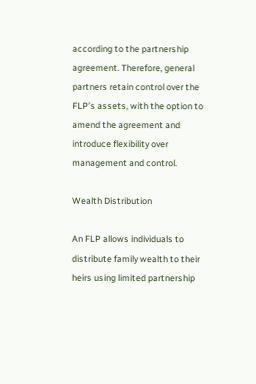according to the partnership agreement. Therefore, general partners retain control over the FLP’s assets, with the option to amend the agreement and introduce flexibility over management and control.

Wealth Distribution

An FLP allows individuals to distribute family wealth to their heirs using limited partnership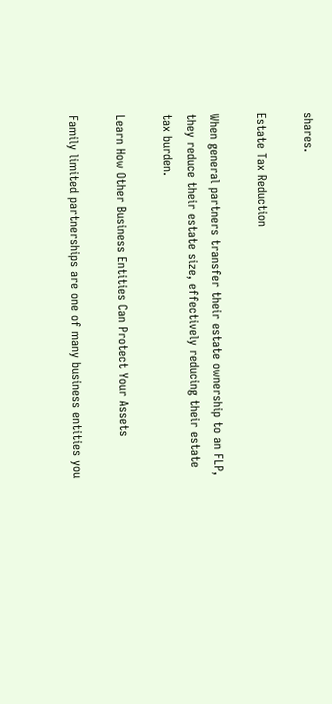shares.

Estate Tax Reduction

When general partners transfer their estate ownership to an FLP, they reduce their estate size, effectively reducing their estate tax burden.

Learn How Other Business Entities Can Protect Your Assets

Family limited partnerships are one of many business entities you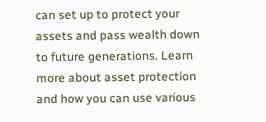can set up to protect your assets and pass wealth down to future generations. Learn more about asset protection and how you can use various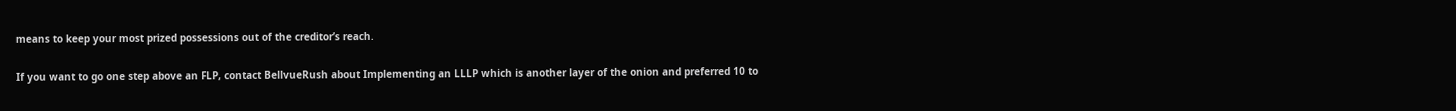means to keep your most prized possessions out of the creditor’s reach.

If you want to go one step above an FLP, contact BellvueRush about Implementing an LLLP which is another layer of the onion and preferred 10 to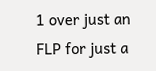1 over just an FLP for just a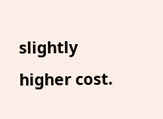slightly higher cost.